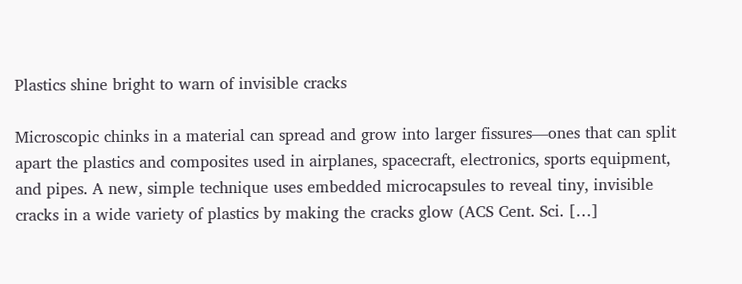Plastics shine bright to warn of invisible cracks

Microscopic chinks in a material can spread and grow into larger fissures—ones that can split apart the plastics and composites used in airplanes, spacecraft, electronics, sports equipment, and pipes. A new, simple technique uses embedded microcapsules to reveal tiny, invisible cracks in a wide variety of plastics by making the cracks glow (ACS Cent. Sci. […]